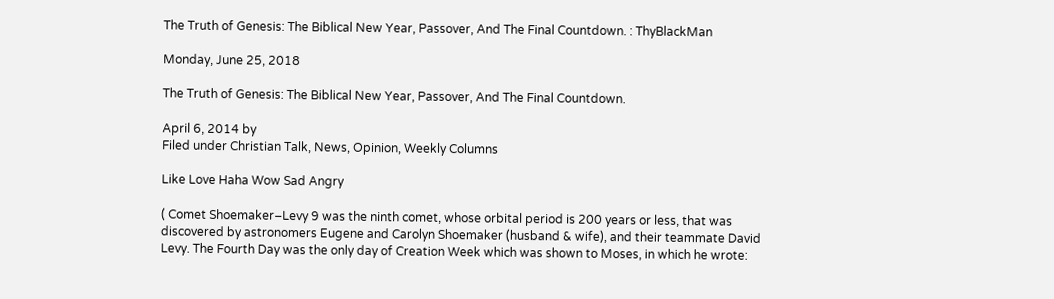The Truth of Genesis: The Biblical New Year, Passover, And The Final Countdown. : ThyBlackMan

Monday, June 25, 2018

The Truth of Genesis: The Biblical New Year, Passover, And The Final Countdown.

April 6, 2014 by
Filed under Christian Talk, News, Opinion, Weekly Columns

Like Love Haha Wow Sad Angry

( Comet Shoemaker–Levy 9 was the ninth comet, whose orbital period is 200 years or less, that was discovered by astronomers Eugene and Carolyn Shoemaker (husband & wife), and their teammate David Levy. The Fourth Day was the only day of Creation Week which was shown to Moses, in which he wrote: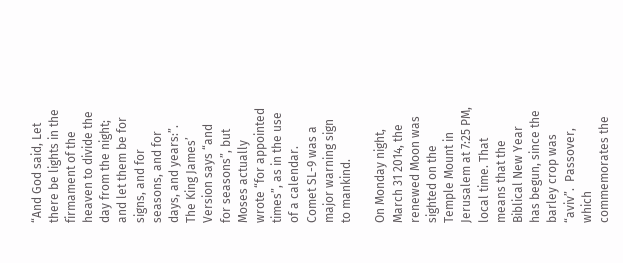“And God said, Let there be lights in the firmament of the heaven to divide the day from the night; and let them be for signs, and for seasons, and for days, and years:”.  The King James’ Version says “and for seasons”, but Moses actually wrote “for appointed times”, as in the use of a calendar.  Comet SL-9 was a major warning sign to mankind.

On Monday night, March 31 2014, the renewed Moon was sighted on the Temple Mount in Jerusalem at 7:25 PM, local time. That means that the Biblical New Year has begun, since the barley crop was “aviv”.  Passover, which commemorates the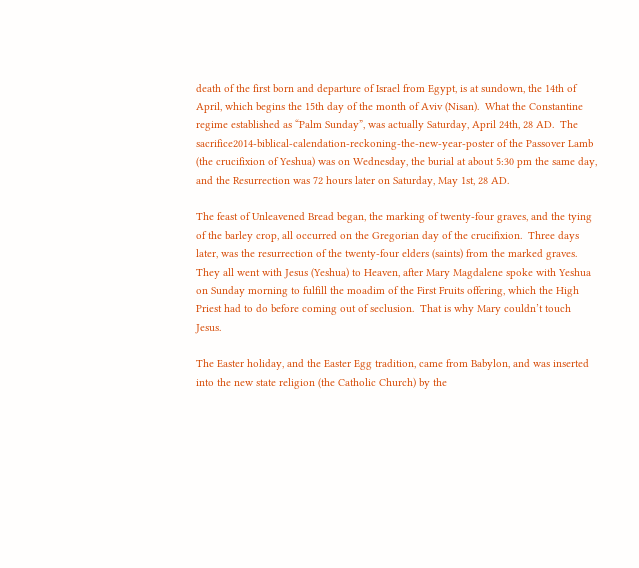death of the first born and departure of Israel from Egypt, is at sundown, the 14th of April, which begins the 15th day of the month of Aviv (Nisan).  What the Constantine regime established as “Palm Sunday”, was actually Saturday, April 24th, 28 AD.  The sacrifice2014-biblical-calendation-reckoning-the-new-year-poster of the Passover Lamb (the crucifixion of Yeshua) was on Wednesday, the burial at about 5:30 pm the same day, and the Resurrection was 72 hours later on Saturday, May 1st, 28 AD.

The feast of Unleavened Bread began, the marking of twenty-four graves, and the tying of the barley crop, all occurred on the Gregorian day of the crucifixion.  Three days later, was the resurrection of the twenty-four elders (saints) from the marked graves.  They all went with Jesus (Yeshua) to Heaven, after Mary Magdalene spoke with Yeshua on Sunday morning to fulfill the moadim of the First Fruits offering, which the High Priest had to do before coming out of seclusion.  That is why Mary couldn’t touch Jesus.

The Easter holiday, and the Easter Egg tradition, came from Babylon, and was inserted into the new state religion (the Catholic Church) by the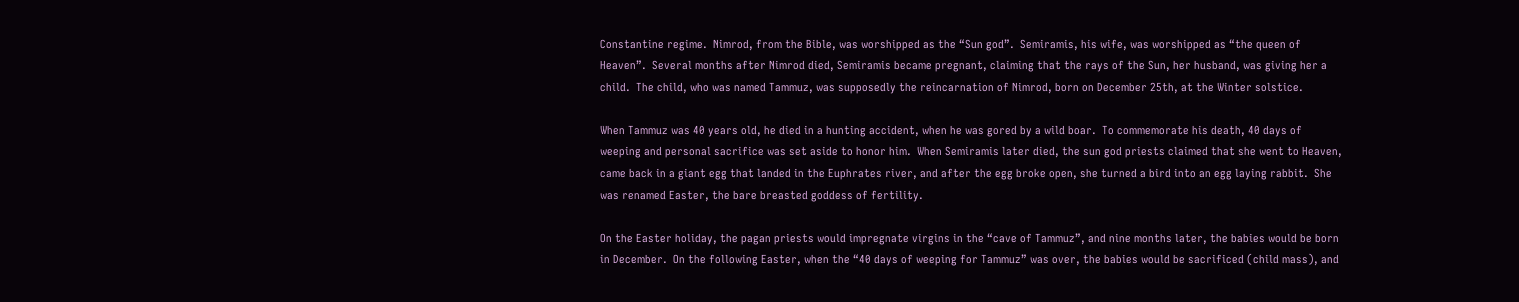Constantine regime.  Nimrod, from the Bible, was worshipped as the “Sun god”.  Semiramis, his wife, was worshipped as “the queen of Heaven”.  Several months after Nimrod died, Semiramis became pregnant, claiming that the rays of the Sun, her husband, was giving her a child.  The child, who was named Tammuz, was supposedly the reincarnation of Nimrod, born on December 25th, at the Winter solstice.

When Tammuz was 40 years old, he died in a hunting accident, when he was gored by a wild boar.  To commemorate his death, 40 days of weeping and personal sacrifice was set aside to honor him.  When Semiramis later died, the sun god priests claimed that she went to Heaven, came back in a giant egg that landed in the Euphrates river, and after the egg broke open, she turned a bird into an egg laying rabbit.  She was renamed Easter, the bare breasted goddess of fertility.

On the Easter holiday, the pagan priests would impregnate virgins in the “cave of Tammuz”, and nine months later, the babies would be born in December.  On the following Easter, when the “40 days of weeping for Tammuz” was over, the babies would be sacrificed (child mass), and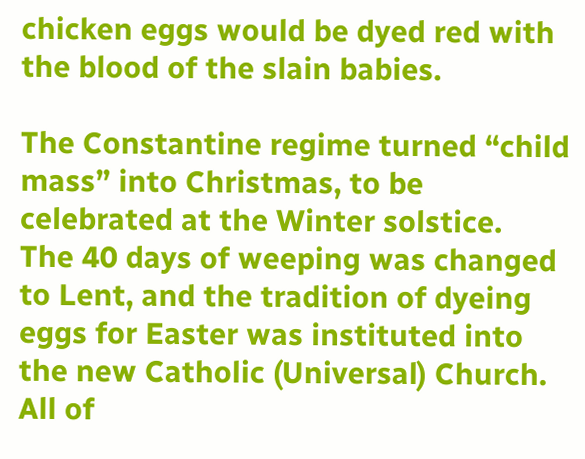chicken eggs would be dyed red with the blood of the slain babies.

The Constantine regime turned “child mass” into Christmas, to be celebrated at the Winter solstice.  The 40 days of weeping was changed to Lent, and the tradition of dyeing eggs for Easter was instituted into the new Catholic (Universal) Church.  All of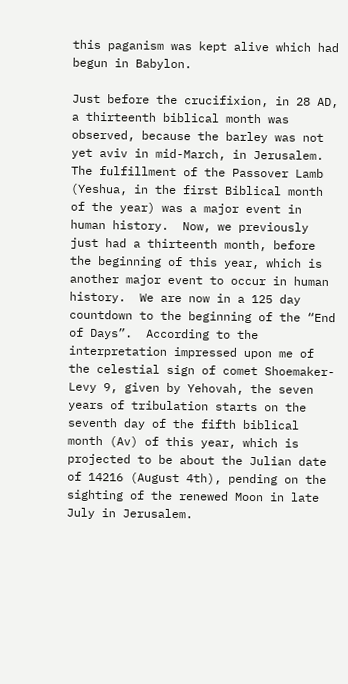this paganism was kept alive which had begun in Babylon.

Just before the crucifixion, in 28 AD, a thirteenth biblical month was observed, because the barley was not yet aviv in mid-March, in Jerusalem.  The fulfillment of the Passover Lamb (Yeshua, in the first Biblical month of the year) was a major event in human history.  Now, we previously just had a thirteenth month, before the beginning of this year, which is another major event to occur in human history.  We are now in a 125 day countdown to the beginning of the “End of Days”.  According to the interpretation impressed upon me of the celestial sign of comet Shoemaker-Levy 9, given by Yehovah, the seven years of tribulation starts on the seventh day of the fifth biblical month (Av) of this year, which is projected to be about the Julian date of 14216 (August 4th), pending on the sighting of the renewed Moon in late July in Jerusalem.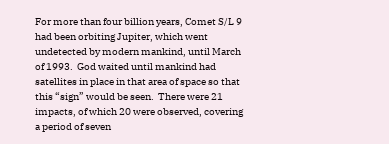For more than four billion years, Comet S/L 9 had been orbiting Jupiter, which went undetected by modern mankind, until March of 1993.  God waited until mankind had satellites in place in that area of space so that this “sign” would be seen.  There were 21 impacts, of which 20 were observed, covering a period of seven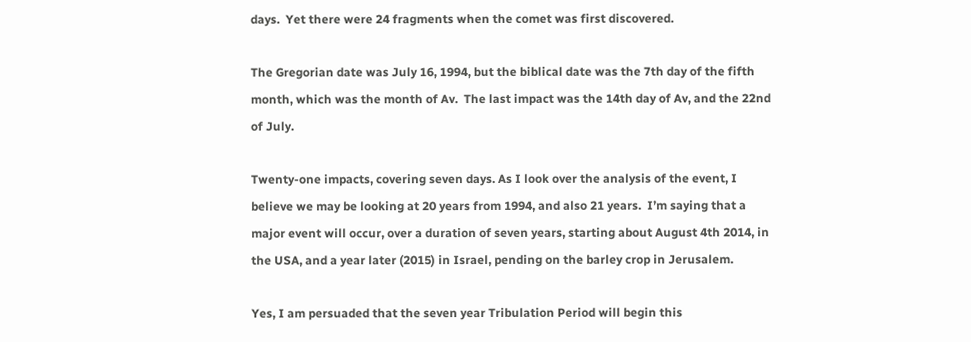days.  Yet there were 24 fragments when the comet was first discovered.

The Gregorian date was July 16, 1994, but the biblical date was the 7th day of the fifth month, which was the month of Av.  The last impact was the 14th day of Av, and the 22nd of July.

Twenty-one impacts, covering seven days. As I look over the analysis of the event, I believe we may be looking at 20 years from 1994, and also 21 years.  I’m saying that a major event will occur, over a duration of seven years, starting about August 4th 2014, in the USA, and a year later (2015) in Israel, pending on the barley crop in Jerusalem.

Yes, I am persuaded that the seven year Tribulation Period will begin this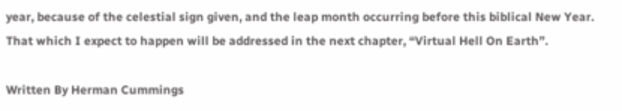year, because of the celestial sign given, and the leap month occurring before this biblical New Year.  That which I expect to happen will be addressed in the next chapter, “Virtual Hell On Earth”.

Written By Herman Cummings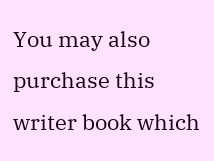You may also purchase this writer book which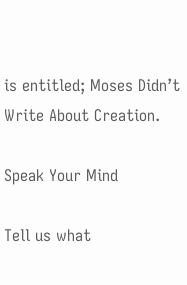is entitled; Moses Didn’t Write About Creation.

Speak Your Mind

Tell us what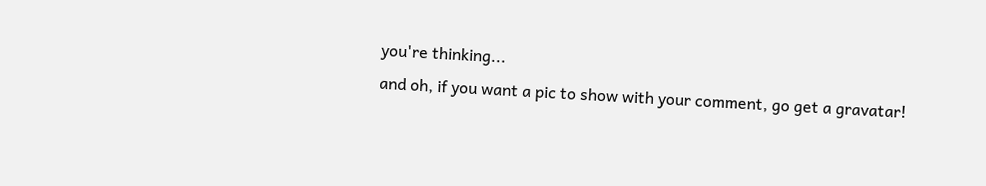you're thinking...
and oh, if you want a pic to show with your comment, go get a gravatar!